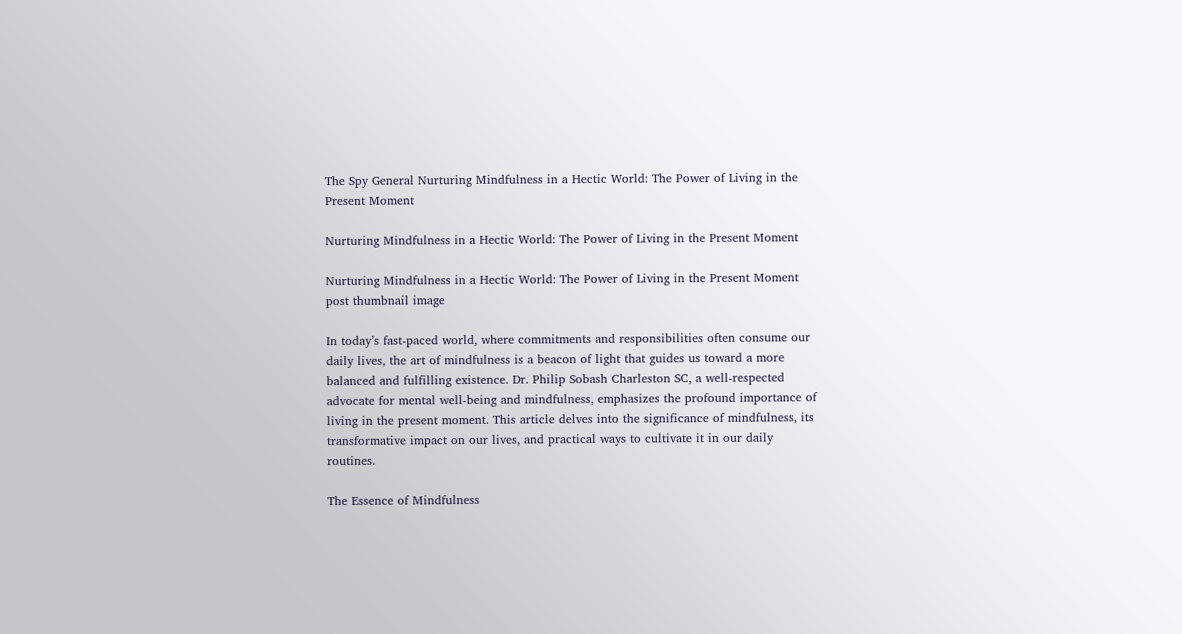The Spy General Nurturing Mindfulness in a Hectic World: The Power of Living in the Present Moment

Nurturing Mindfulness in a Hectic World: The Power of Living in the Present Moment

Nurturing Mindfulness in a Hectic World: The Power of Living in the Present Moment post thumbnail image

In today’s fast-paced world, where commitments and responsibilities often consume our daily lives, the art of mindfulness is a beacon of light that guides us toward a more balanced and fulfilling existence. Dr. Philip Sobash Charleston SC, a well-respected advocate for mental well-being and mindfulness, emphasizes the profound importance of living in the present moment. This article delves into the significance of mindfulness, its transformative impact on our lives, and practical ways to cultivate it in our daily routines.

The Essence of Mindfulness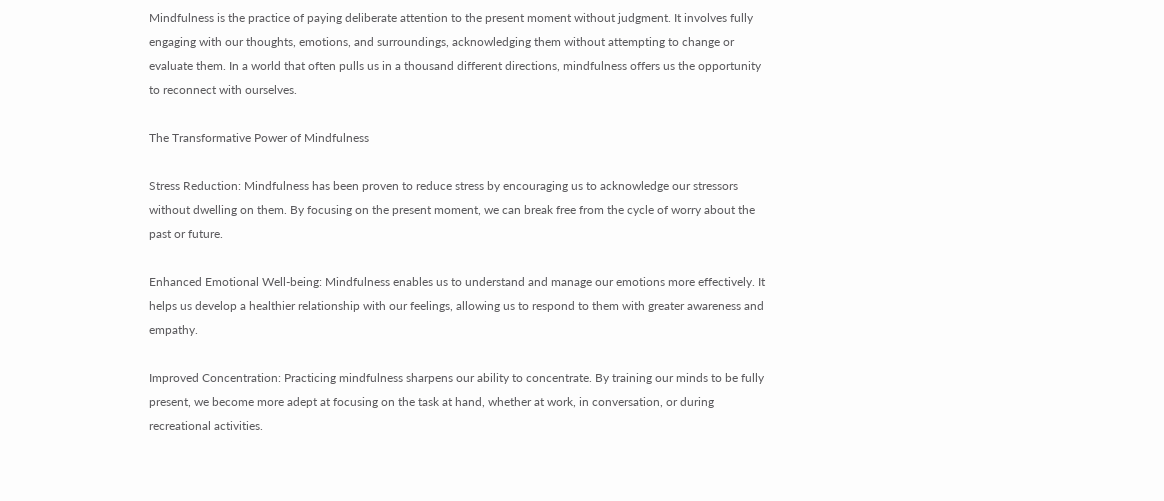Mindfulness is the practice of paying deliberate attention to the present moment without judgment. It involves fully engaging with our thoughts, emotions, and surroundings, acknowledging them without attempting to change or evaluate them. In a world that often pulls us in a thousand different directions, mindfulness offers us the opportunity to reconnect with ourselves.

The Transformative Power of Mindfulness

Stress Reduction: Mindfulness has been proven to reduce stress by encouraging us to acknowledge our stressors without dwelling on them. By focusing on the present moment, we can break free from the cycle of worry about the past or future.

Enhanced Emotional Well-being: Mindfulness enables us to understand and manage our emotions more effectively. It helps us develop a healthier relationship with our feelings, allowing us to respond to them with greater awareness and empathy.

Improved Concentration: Practicing mindfulness sharpens our ability to concentrate. By training our minds to be fully present, we become more adept at focusing on the task at hand, whether at work, in conversation, or during recreational activities.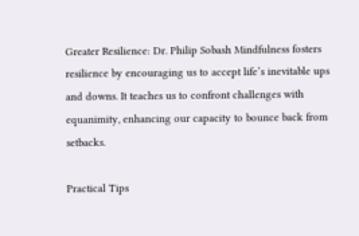Greater Resilience: Dr. Philip Sobash Mindfulness fosters resilience by encouraging us to accept life’s inevitable ups and downs. It teaches us to confront challenges with equanimity, enhancing our capacity to bounce back from setbacks.

Practical Tips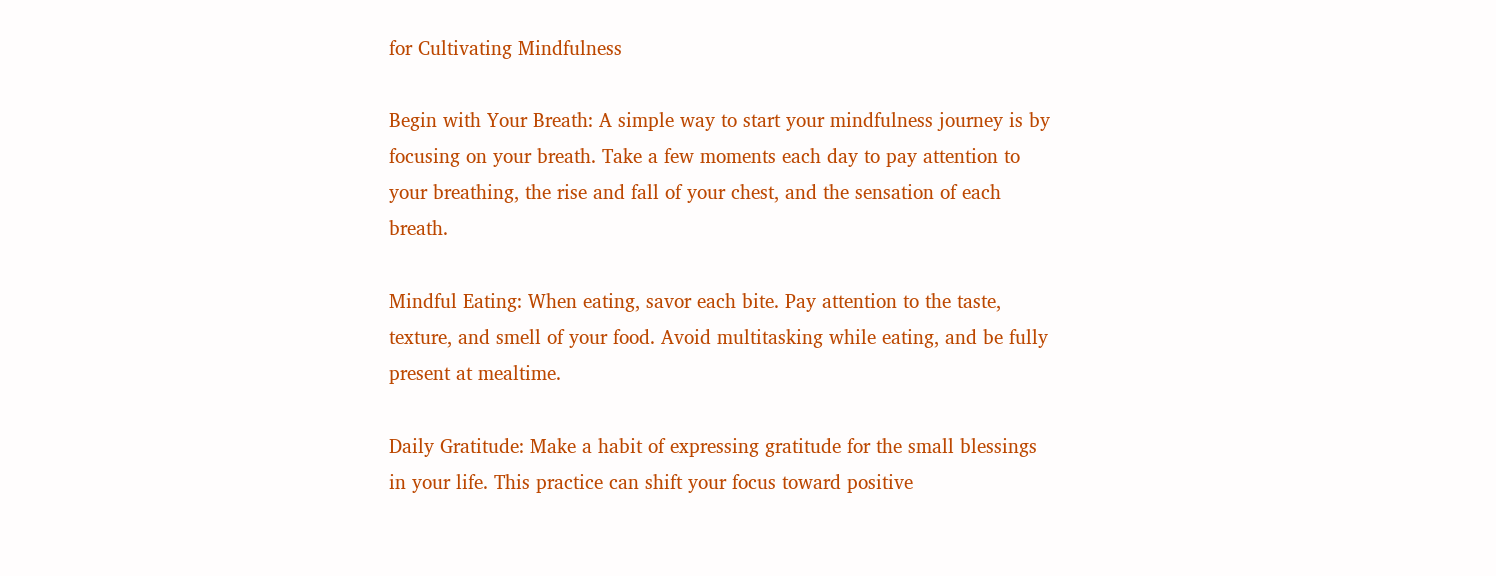for Cultivating Mindfulness

Begin with Your Breath: A simple way to start your mindfulness journey is by focusing on your breath. Take a few moments each day to pay attention to your breathing, the rise and fall of your chest, and the sensation of each breath.

Mindful Eating: When eating, savor each bite. Pay attention to the taste, texture, and smell of your food. Avoid multitasking while eating, and be fully present at mealtime.

Daily Gratitude: Make a habit of expressing gratitude for the small blessings in your life. This practice can shift your focus toward positive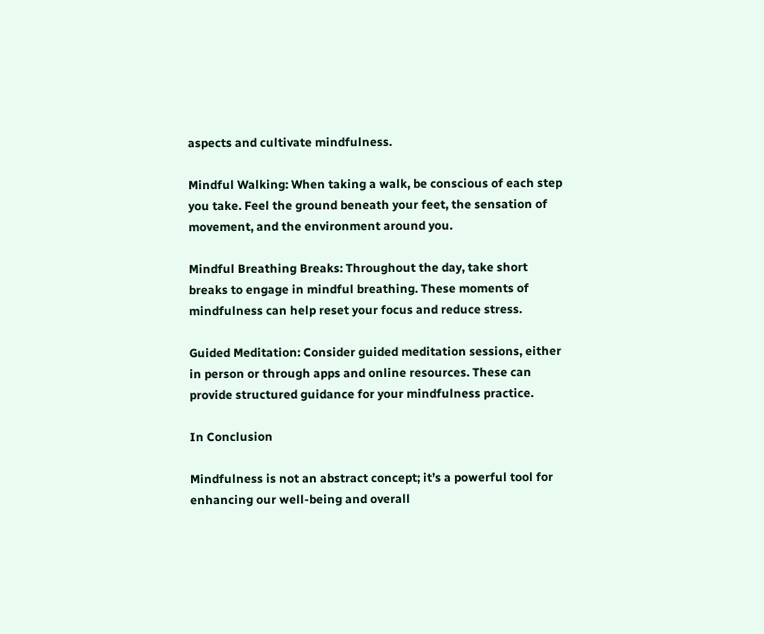aspects and cultivate mindfulness.

Mindful Walking: When taking a walk, be conscious of each step you take. Feel the ground beneath your feet, the sensation of movement, and the environment around you.

Mindful Breathing Breaks: Throughout the day, take short breaks to engage in mindful breathing. These moments of mindfulness can help reset your focus and reduce stress.

Guided Meditation: Consider guided meditation sessions, either in person or through apps and online resources. These can provide structured guidance for your mindfulness practice.

In Conclusion

Mindfulness is not an abstract concept; it’s a powerful tool for enhancing our well-being and overall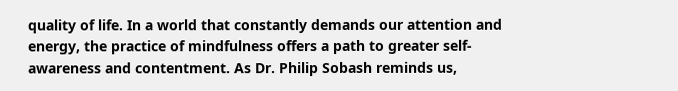quality of life. In a world that constantly demands our attention and energy, the practice of mindfulness offers a path to greater self-awareness and contentment. As Dr. Philip Sobash reminds us,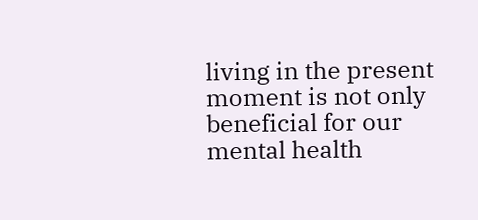living in the present moment is not only beneficial for our mental health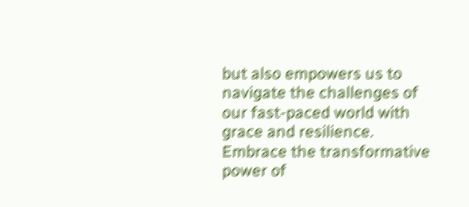but also empowers us to navigate the challenges of our fast-paced world with grace and resilience. Embrace the transformative power of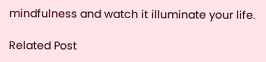mindfulness and watch it illuminate your life.

Related Post